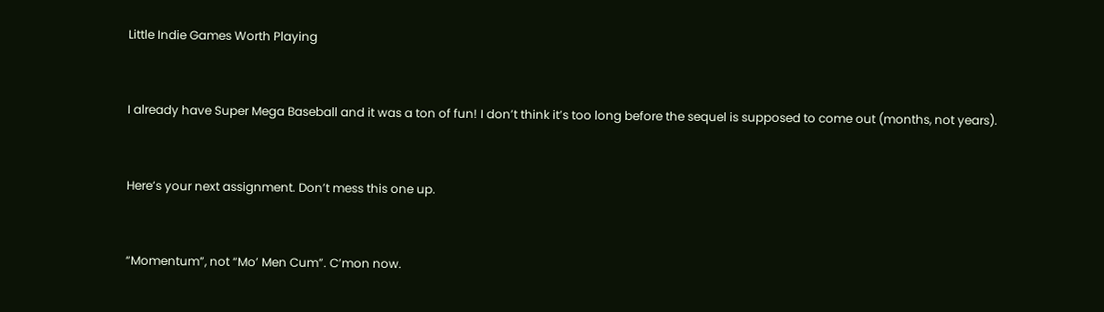Little Indie Games Worth Playing


I already have Super Mega Baseball and it was a ton of fun! I don’t think it’s too long before the sequel is supposed to come out (months, not years).


Here’s your next assignment. Don’t mess this one up.


“Momentum”, not “Mo’ Men Cum”. C’mon now.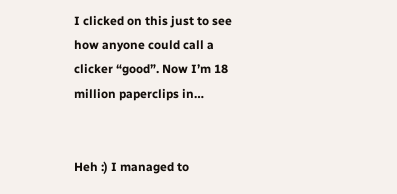I clicked on this just to see how anyone could call a clicker “good”. Now I’m 18 million paperclips in…


Heh :) I managed to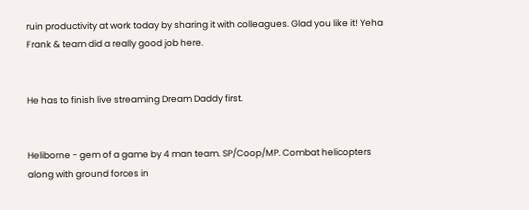ruin productivity at work today by sharing it with colleagues. Glad you like it! Yeha Frank & team did a really good job here.


He has to finish live streaming Dream Daddy first.


Heliborne - gem of a game by 4 man team. SP/Coop/MP. Combat helicopters along with ground forces in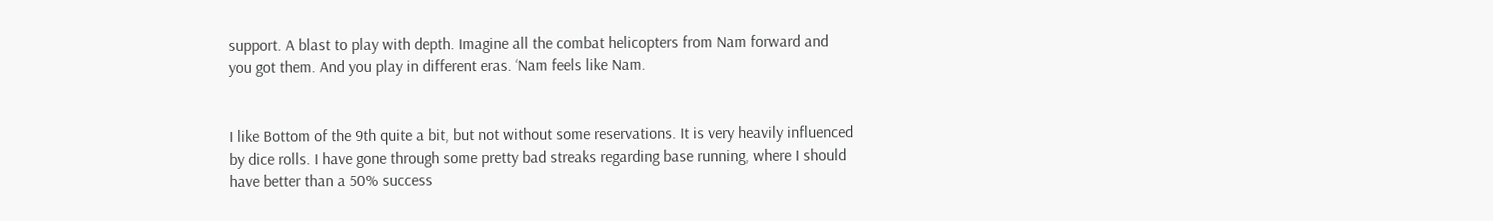support. A blast to play with depth. Imagine all the combat helicopters from Nam forward and you got them. And you play in different eras. ‘Nam feels like Nam.


I like Bottom of the 9th quite a bit, but not without some reservations. It is very heavily influenced by dice rolls. I have gone through some pretty bad streaks regarding base running, where I should have better than a 50% success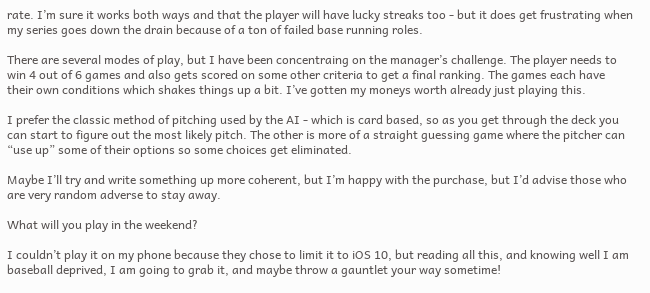rate. I’m sure it works both ways and that the player will have lucky streaks too - but it does get frustrating when my series goes down the drain because of a ton of failed base running roles.

There are several modes of play, but I have been concentraing on the manager’s challenge. The player needs to win 4 out of 6 games and also gets scored on some other criteria to get a final ranking. The games each have their own conditions which shakes things up a bit. I’ve gotten my moneys worth already just playing this.

I prefer the classic method of pitching used by the AI - which is card based, so as you get through the deck you can start to figure out the most likely pitch. The other is more of a straight guessing game where the pitcher can “use up” some of their options so some choices get eliminated.

Maybe I’ll try and write something up more coherent, but I’m happy with the purchase, but I’d advise those who are very random adverse to stay away.

What will you play in the weekend?

I couldn’t play it on my phone because they chose to limit it to iOS 10, but reading all this, and knowing well I am baseball deprived, I am going to grab it, and maybe throw a gauntlet your way sometime!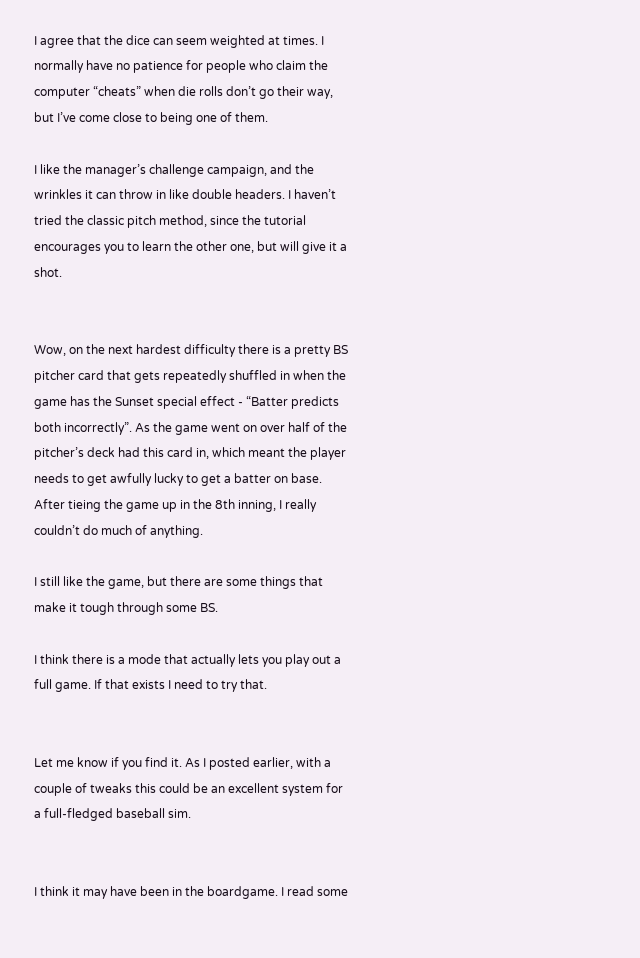I agree that the dice can seem weighted at times. I normally have no patience for people who claim the computer “cheats” when die rolls don’t go their way, but I’ve come close to being one of them.

I like the manager’s challenge campaign, and the wrinkles it can throw in like double headers. I haven’t tried the classic pitch method, since the tutorial encourages you to learn the other one, but will give it a shot.


Wow, on the next hardest difficulty there is a pretty BS pitcher card that gets repeatedly shuffled in when the game has the Sunset special effect - “Batter predicts both incorrectly”. As the game went on over half of the pitcher’s deck had this card in, which meant the player needs to get awfully lucky to get a batter on base. After tieing the game up in the 8th inning, I really couldn’t do much of anything.

I still like the game, but there are some things that make it tough through some BS.

I think there is a mode that actually lets you play out a full game. If that exists I need to try that.


Let me know if you find it. As I posted earlier, with a couple of tweaks this could be an excellent system for a full-fledged baseball sim.


I think it may have been in the boardgame. I read some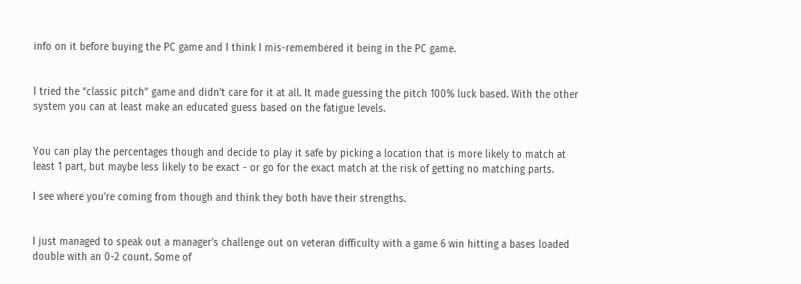info on it before buying the PC game and I think I mis-remembered it being in the PC game.


I tried the “classic pitch” game and didn’t care for it at all. It made guessing the pitch 100% luck based. With the other system you can at least make an educated guess based on the fatigue levels.


You can play the percentages though and decide to play it safe by picking a location that is more likely to match at least 1 part, but maybe less likely to be exact - or go for the exact match at the risk of getting no matching parts.

I see where you’re coming from though and think they both have their strengths.


I just managed to speak out a manager’s challenge out on veteran difficulty with a game 6 win hitting a bases loaded double with an 0-2 count. Some of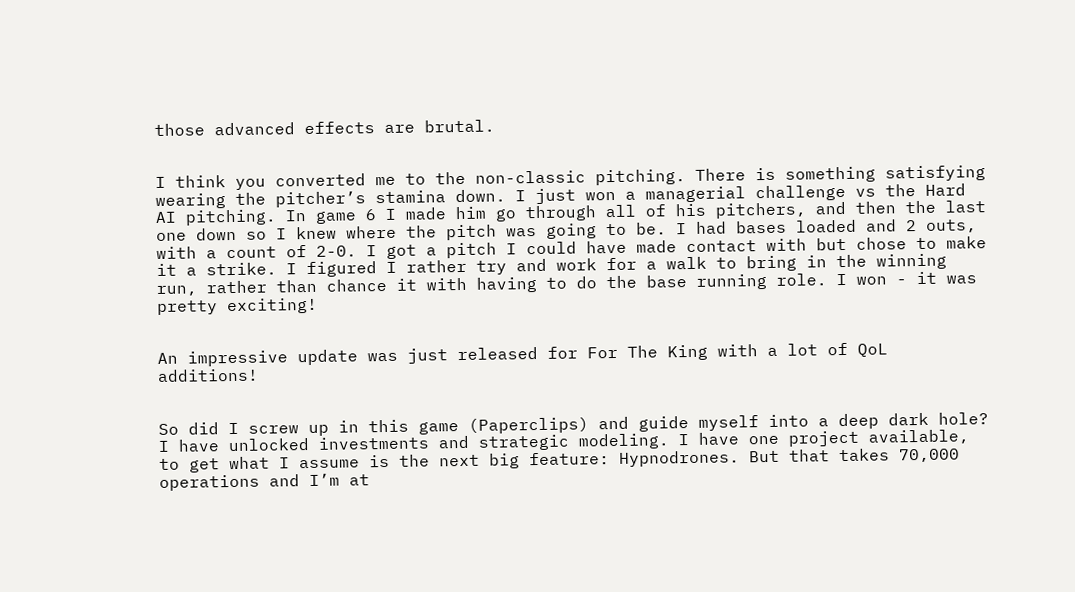those advanced effects are brutal.


I think you converted me to the non-classic pitching. There is something satisfying wearing the pitcher’s stamina down. I just won a managerial challenge vs the Hard AI pitching. In game 6 I made him go through all of his pitchers, and then the last one down so I knew where the pitch was going to be. I had bases loaded and 2 outs, with a count of 2-0. I got a pitch I could have made contact with but chose to make it a strike. I figured I rather try and work for a walk to bring in the winning run, rather than chance it with having to do the base running role. I won - it was pretty exciting!


An impressive update was just released for For The King with a lot of QoL additions!


So did I screw up in this game (Paperclips) and guide myself into a deep dark hole? I have unlocked investments and strategic modeling. I have one project available, to get what I assume is the next big feature: Hypnodrones. But that takes 70,000 operations and I’m at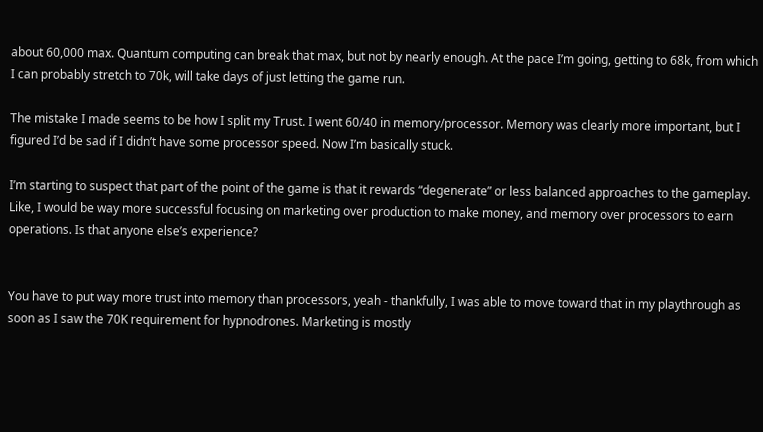about 60,000 max. Quantum computing can break that max, but not by nearly enough. At the pace I’m going, getting to 68k, from which I can probably stretch to 70k, will take days of just letting the game run.

The mistake I made seems to be how I split my Trust. I went 60/40 in memory/processor. Memory was clearly more important, but I figured I’d be sad if I didn’t have some processor speed. Now I’m basically stuck.

I’m starting to suspect that part of the point of the game is that it rewards “degenerate” or less balanced approaches to the gameplay. Like, I would be way more successful focusing on marketing over production to make money, and memory over processors to earn operations. Is that anyone else’s experience?


You have to put way more trust into memory than processors, yeah - thankfully, I was able to move toward that in my playthrough as soon as I saw the 70K requirement for hypnodrones. Marketing is mostly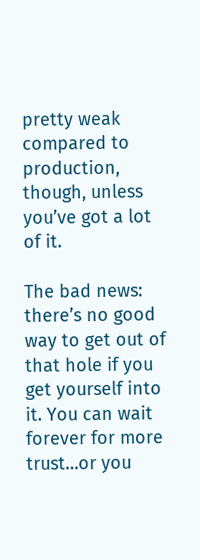pretty weak compared to production, though, unless you’ve got a lot of it.

The bad news: there’s no good way to get out of that hole if you get yourself into it. You can wait forever for more trust…or you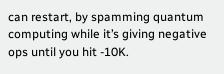can restart, by spamming quantum computing while it’s giving negative ops until you hit -10K.